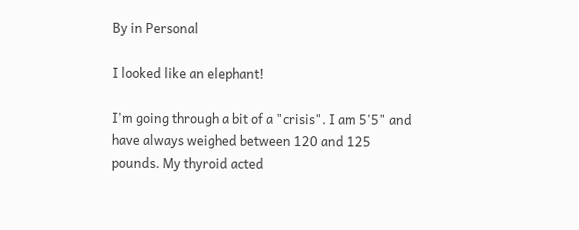By in Personal

I looked like an elephant!

I'm going through a bit of a "crisis". I am 5'5" and have always weighed between 120 and 125 pounds. My thyroid acted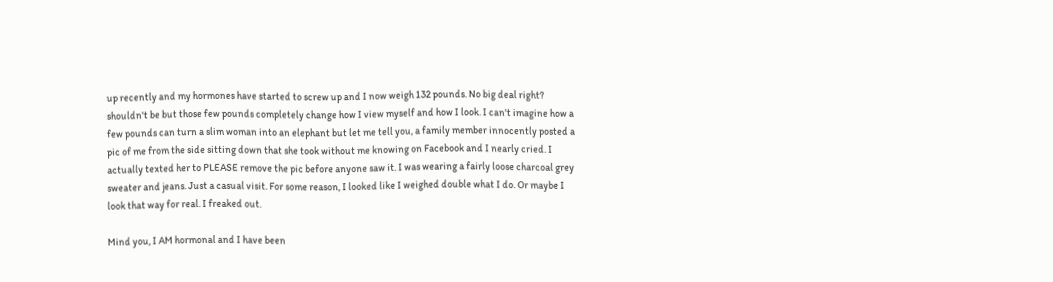up recently and my hormones have started to screw up and I now weigh 132 pounds. No big deal right? shouldn't be but those few pounds completely change how I view myself and how I look. I can't imagine how a few pounds can turn a slim woman into an elephant but let me tell you, a family member innocently posted a pic of me from the side sitting down that she took without me knowing on Facebook and I nearly cried. I actually texted her to PLEASE remove the pic before anyone saw it. I was wearing a fairly loose charcoal grey sweater and jeans. Just a casual visit. For some reason, I looked like I weighed double what I do. Or maybe I look that way for real. I freaked out.

Mind you, I AM hormonal and I have been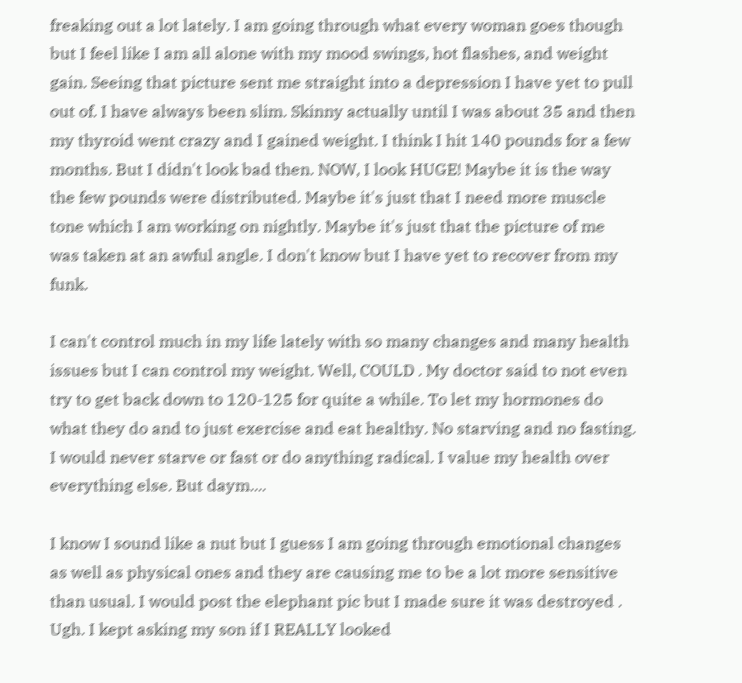freaking out a lot lately. I am going through what every woman goes though but I feel like I am all alone with my mood swings, hot flashes, and weight gain. Seeing that picture sent me straight into a depression I have yet to pull out of. I have always been slim. Skinny actually until I was about 35 and then my thyroid went crazy and I gained weight. I think I hit 140 pounds for a few months. But I didn't look bad then. NOW, I look HUGE! Maybe it is the way the few pounds were distributed. Maybe it's just that I need more muscle tone which I am working on nightly. Maybe it's just that the picture of me was taken at an awful angle. I don't know but I have yet to recover from my funk.

I can't control much in my life lately with so many changes and many health issues but I can control my weight. Well, COULD . My doctor said to not even try to get back down to 120-125 for quite a while. To let my hormones do what they do and to just exercise and eat healthy. No starving and no fasting. I would never starve or fast or do anything radical. I value my health over everything else. But daym....

I know I sound like a nut but I guess I am going through emotional changes as well as physical ones and they are causing me to be a lot more sensitive than usual. I would post the elephant pic but I made sure it was destroyed . Ugh. I kept asking my son if I REALLY looked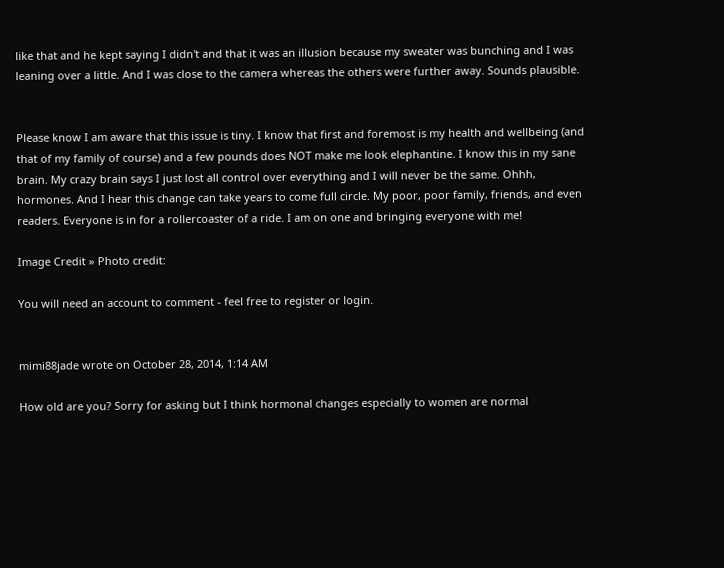like that and he kept saying I didn't and that it was an illusion because my sweater was bunching and I was leaning over a little. And I was close to the camera whereas the others were further away. Sounds plausible.


Please know I am aware that this issue is tiny. I know that first and foremost is my health and wellbeing (and that of my family of course) and a few pounds does NOT make me look elephantine. I know this in my sane brain. My crazy brain says I just lost all control over everything and I will never be the same. Ohhh, hormones. And I hear this change can take years to come full circle. My poor, poor family, friends, and even readers. Everyone is in for a rollercoaster of a ride. I am on one and bringing everyone with me!

Image Credit » Photo credit:

You will need an account to comment - feel free to register or login.


mimi88jade wrote on October 28, 2014, 1:14 AM

How old are you? Sorry for asking but I think hormonal changes especially to women are normal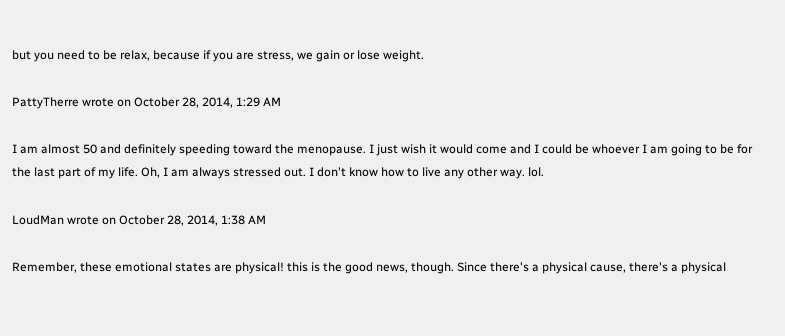but you need to be relax, because if you are stress, we gain or lose weight.

PattyTherre wrote on October 28, 2014, 1:29 AM

I am almost 50 and definitely speeding toward the menopause. I just wish it would come and I could be whoever I am going to be for the last part of my life. Oh, I am always stressed out. I don't know how to live any other way. lol.

LoudMan wrote on October 28, 2014, 1:38 AM

Remember, these emotional states are physical! this is the good news, though. Since there's a physical cause, there's a physical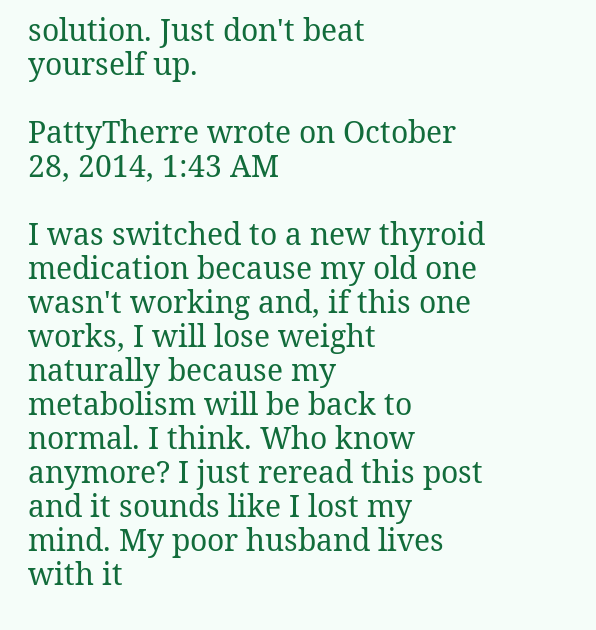solution. Just don't beat yourself up.

PattyTherre wrote on October 28, 2014, 1:43 AM

I was switched to a new thyroid medication because my old one wasn't working and, if this one works, I will lose weight naturally because my metabolism will be back to normal. I think. Who know anymore? I just reread this post and it sounds like I lost my mind. My poor husband lives with it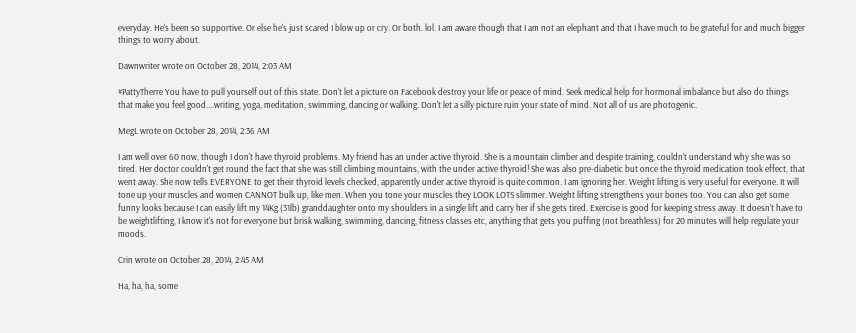everyday. He's been so supportive. Or else he's just scared I blow up or cry. Or both. lol. I am aware though that I am not an elephant and that I have much to be grateful for and much bigger things to worry about.

Dawnwriter wrote on October 28, 2014, 2:03 AM

#PattyTherre You have to pull yourself out of this state. Don't let a picture on Facebook destroy your life or peace of mind. Seek medical help for hormonal imbalance but also do things that make you feel good....writing, yoga, meditation, swimming, dancing or walking. Don't let a silly picture ruin your state of mind. Not all of us are photogenic.

MegL wrote on October 28, 2014, 2:36 AM

I am well over 60 now, though I don't have thyroid problems. My friend has an under active thyroid. She is a mountain climber and despite training, couldn't understand why she was so tired. Her doctor couldn't get round the fact that she was still climbing mountains, with the under active thyroid! She was also pre-diabetic but once the thyroid medication took effect, that went away. She now tells EVERYONE to get their thyroid levels checked, apparently under active thyroid is quite common. I am ignoring her. Weight lifting is very useful for everyone. It will tone up your muscles and women CANNOT bulk up, like men. When you tone your muscles they LOOK LOTS slimmer. Weight lifting strengthens your bones too. You can also get some funny looks because I can easily lift my 14Kg (31lb) granddaughter onto my shoulders in a single lift and carry her if she gets tired. Exercise is good for keeping stress away. It doesn't have to be weightlifting, I know it's not for everyone but brisk walking, swimming, dancing, fitness classes etc, anything that gets you puffing (not breathless) for 20 minutes will help regulate your moods.

Crin wrote on October 28, 2014, 2:45 AM

Ha, ha, ha, some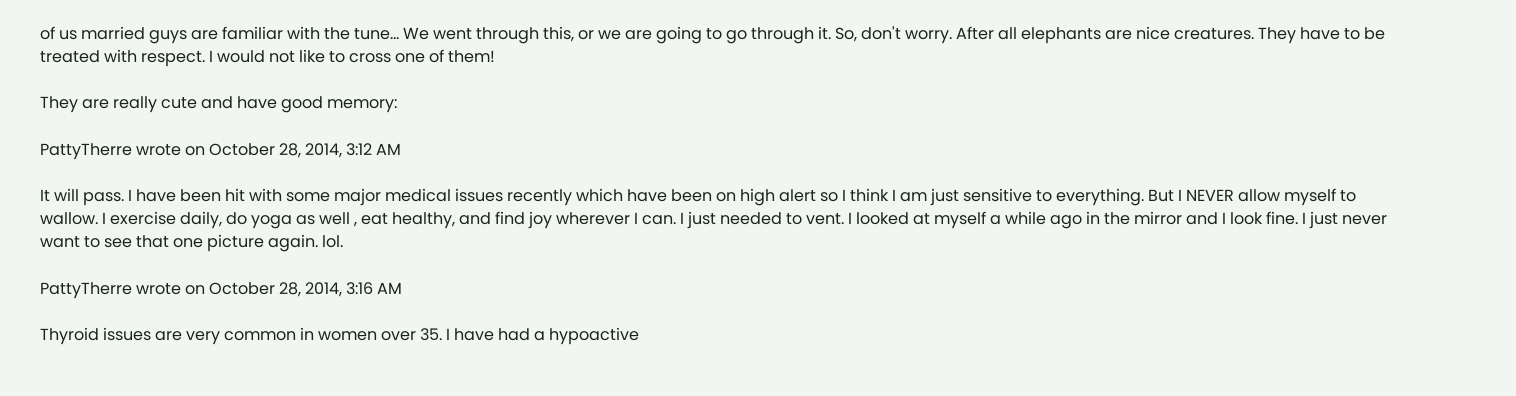of us married guys are familiar with the tune... We went through this, or we are going to go through it. So, don't worry. After all elephants are nice creatures. They have to be treated with respect. I would not like to cross one of them!

They are really cute and have good memory:

PattyTherre wrote on October 28, 2014, 3:12 AM

It will pass. I have been hit with some major medical issues recently which have been on high alert so I think I am just sensitive to everything. But I NEVER allow myself to wallow. I exercise daily, do yoga as well , eat healthy, and find joy wherever I can. I just needed to vent. I looked at myself a while ago in the mirror and I look fine. I just never want to see that one picture again. lol.

PattyTherre wrote on October 28, 2014, 3:16 AM

Thyroid issues are very common in women over 35. I have had a hypoactive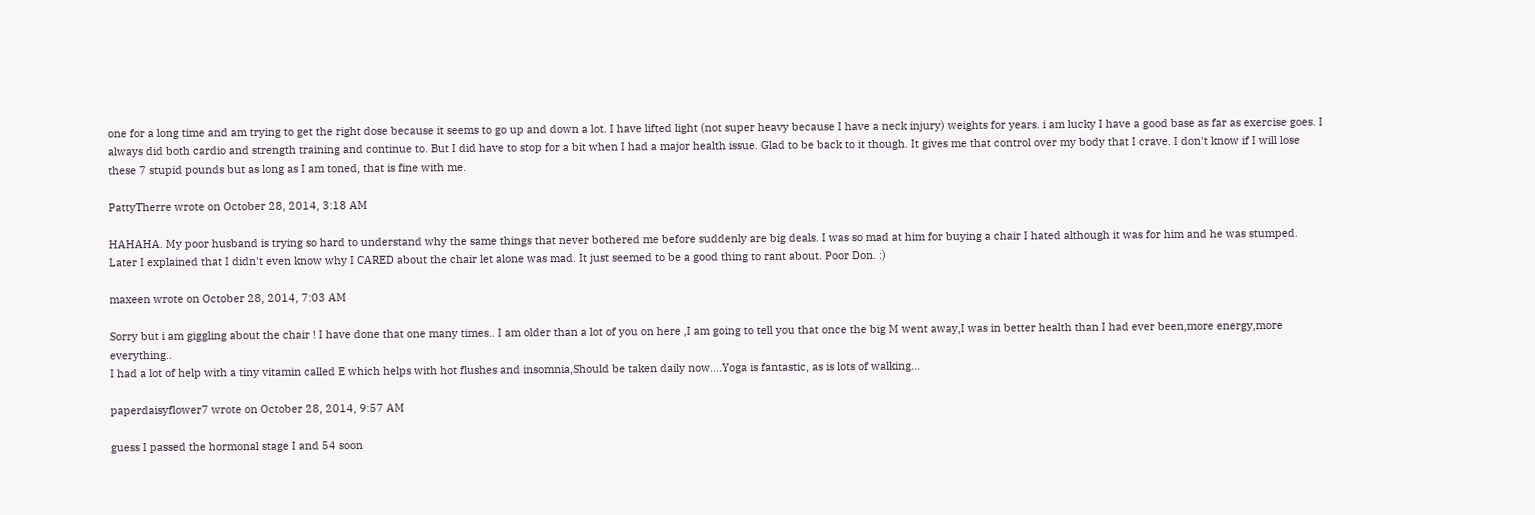one for a long time and am trying to get the right dose because it seems to go up and down a lot. I have lifted light (not super heavy because I have a neck injury) weights for years. i am lucky I have a good base as far as exercise goes. I always did both cardio and strength training and continue to. But I did have to stop for a bit when I had a major health issue. Glad to be back to it though. It gives me that control over my body that I crave. I don't know if I will lose these 7 stupid pounds but as long as I am toned, that is fine with me.

PattyTherre wrote on October 28, 2014, 3:18 AM

HAHAHA. My poor husband is trying so hard to understand why the same things that never bothered me before suddenly are big deals. I was so mad at him for buying a chair I hated although it was for him and he was stumped. Later I explained that I didn't even know why I CARED about the chair let alone was mad. It just seemed to be a good thing to rant about. Poor Don. :)

maxeen wrote on October 28, 2014, 7:03 AM

Sorry but i am giggling about the chair ! I have done that one many times.. I am older than a lot of you on here ,I am going to tell you that once the big M went away,I was in better health than I had ever been,more energy,more everything..
I had a lot of help with a tiny vitamin called E which helps with hot flushes and insomnia,Should be taken daily now....Yoga is fantastic, as is lots of walking...

paperdaisyflower7 wrote on October 28, 2014, 9:57 AM

guess I passed the hormonal stage I and 54 soon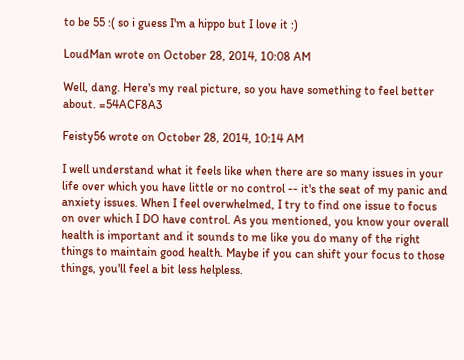to be 55 :( so i guess I'm a hippo but I love it :)

LoudMan wrote on October 28, 2014, 10:08 AM

Well, dang. Here's my real picture, so you have something to feel better about. =54ACF8A3

Feisty56 wrote on October 28, 2014, 10:14 AM

I well understand what it feels like when there are so many issues in your life over which you have little or no control -- it's the seat of my panic and anxiety issues. When I feel overwhelmed, I try to find one issue to focus on over which I DO have control. As you mentioned, you know your overall health is important and it sounds to me like you do many of the right things to maintain good health. Maybe if you can shift your focus to those things, you'll feel a bit less helpless.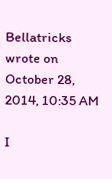Bellatricks wrote on October 28, 2014, 10:35 AM

I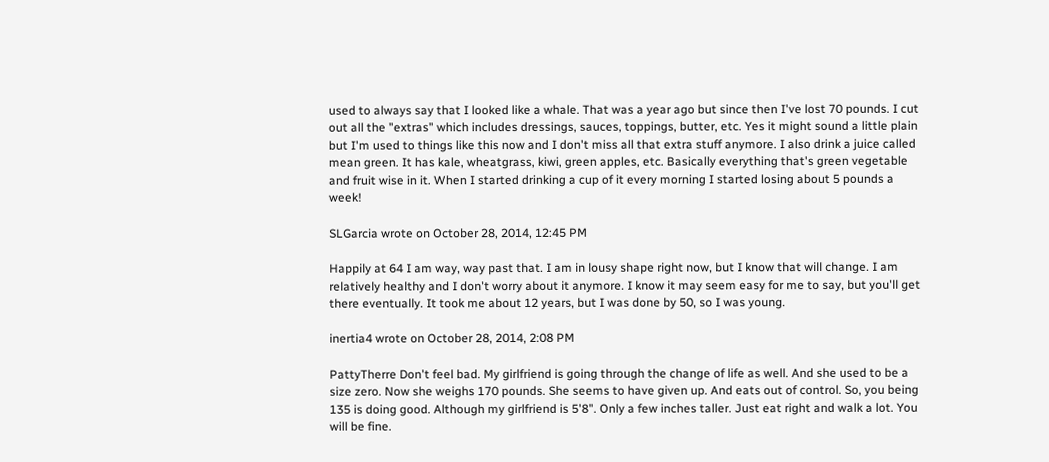used to always say that I looked like a whale. That was a year ago but since then I've lost 70 pounds. I cut out all the "extras" which includes dressings, sauces, toppings, butter, etc. Yes it might sound a little plain but I'm used to things like this now and I don't miss all that extra stuff anymore. I also drink a juice called mean green. It has kale, wheatgrass, kiwi, green apples, etc. Basically everything that's green vegetable and fruit wise in it. When I started drinking a cup of it every morning I started losing about 5 pounds a week!

SLGarcia wrote on October 28, 2014, 12:45 PM

Happily at 64 I am way, way past that. I am in lousy shape right now, but I know that will change. I am relatively healthy and I don't worry about it anymore. I know it may seem easy for me to say, but you'll get there eventually. It took me about 12 years, but I was done by 50, so I was young.

inertia4 wrote on October 28, 2014, 2:08 PM

PattyTherre Don't feel bad. My girlfriend is going through the change of life as well. And she used to be a size zero. Now she weighs 170 pounds. She seems to have given up. And eats out of control. So, you being 135 is doing good. Although my girlfriend is 5'8". Only a few inches taller. Just eat right and walk a lot. You will be fine.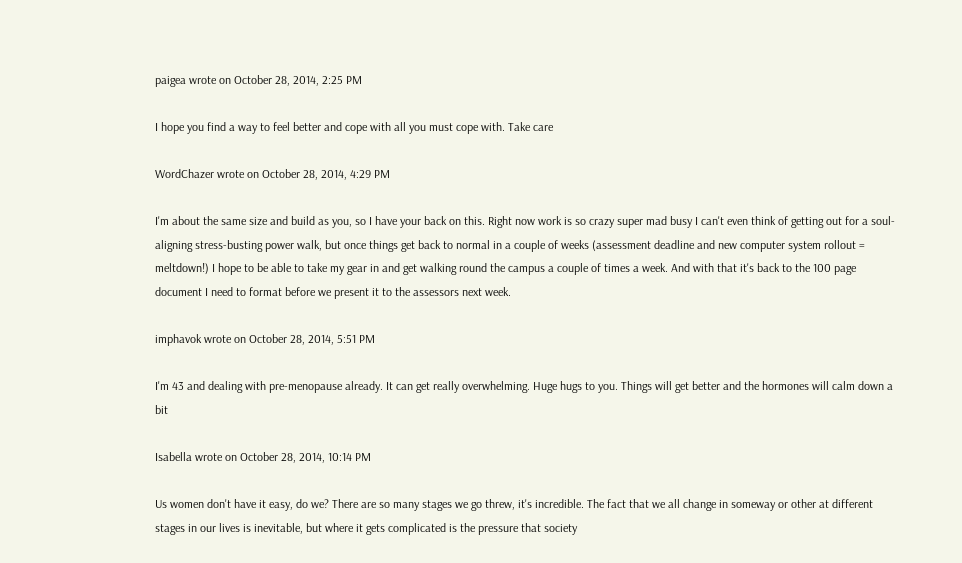paigea wrote on October 28, 2014, 2:25 PM

I hope you find a way to feel better and cope with all you must cope with. Take care

WordChazer wrote on October 28, 2014, 4:29 PM

I'm about the same size and build as you, so I have your back on this. Right now work is so crazy super mad busy I can't even think of getting out for a soul-aligning stress-busting power walk, but once things get back to normal in a couple of weeks (assessment deadline and new computer system rollout = meltdown!) I hope to be able to take my gear in and get walking round the campus a couple of times a week. And with that it's back to the 100 page document I need to format before we present it to the assessors next week.

imphavok wrote on October 28, 2014, 5:51 PM

I'm 43 and dealing with pre-menopause already. It can get really overwhelming. Huge hugs to you. Things will get better and the hormones will calm down a bit

Isabella wrote on October 28, 2014, 10:14 PM

Us women don't have it easy, do we? There are so many stages we go threw, it's incredible. The fact that we all change in someway or other at different stages in our lives is inevitable, but where it gets complicated is the pressure that society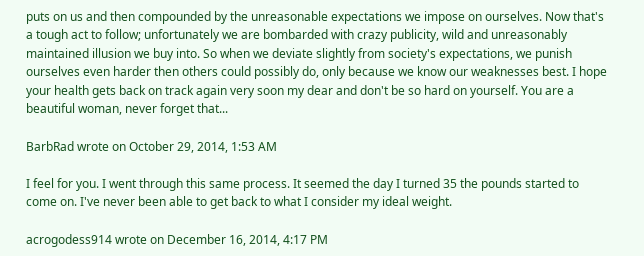puts on us and then compounded by the unreasonable expectations we impose on ourselves. Now that's a tough act to follow; unfortunately we are bombarded with crazy publicity, wild and unreasonably maintained illusion we buy into. So when we deviate slightly from society's expectations, we punish ourselves even harder then others could possibly do, only because we know our weaknesses best. I hope your health gets back on track again very soon my dear and don't be so hard on yourself. You are a beautiful woman, never forget that...

BarbRad wrote on October 29, 2014, 1:53 AM

I feel for you. I went through this same process. It seemed the day I turned 35 the pounds started to come on. I've never been able to get back to what I consider my ideal weight.

acrogodess914 wrote on December 16, 2014, 4:17 PM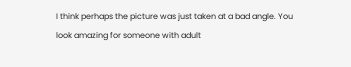I think perhaps the picture was just taken at a bad angle. You look amazing for someone with adult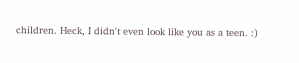children. Heck, I didn't even look like you as a teen. :)